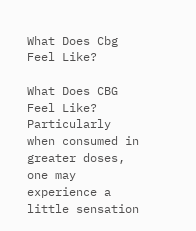What Does Cbg Feel Like?

What Does CBG Feel Like? Particularly when consumed in greater doses, one may experience a little sensation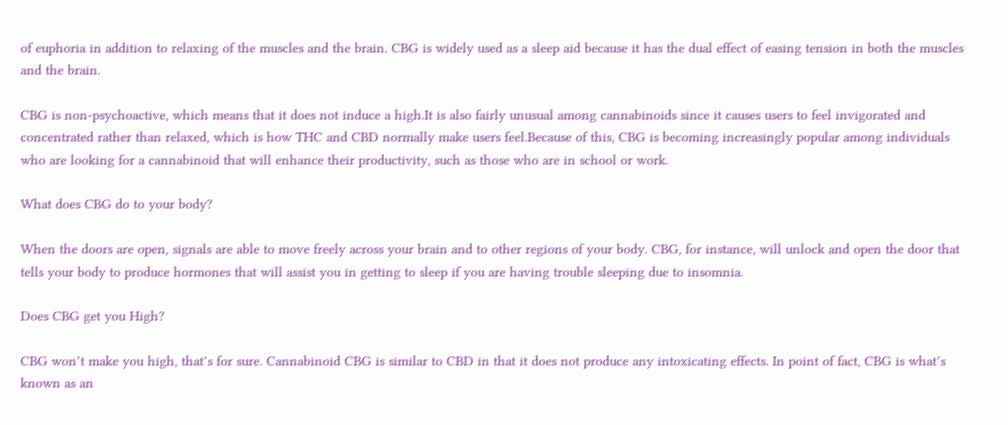of euphoria in addition to relaxing of the muscles and the brain. CBG is widely used as a sleep aid because it has the dual effect of easing tension in both the muscles and the brain.

CBG is non-psychoactive, which means that it does not induce a high.It is also fairly unusual among cannabinoids since it causes users to feel invigorated and concentrated rather than relaxed, which is how THC and CBD normally make users feel.Because of this, CBG is becoming increasingly popular among individuals who are looking for a cannabinoid that will enhance their productivity, such as those who are in school or work.

What does CBG do to your body?

When the doors are open, signals are able to move freely across your brain and to other regions of your body. CBG, for instance, will unlock and open the door that tells your body to produce hormones that will assist you in getting to sleep if you are having trouble sleeping due to insomnia.

Does CBG get you High?

CBG won’t make you high, that’s for sure. Cannabinoid CBG is similar to CBD in that it does not produce any intoxicating effects. In point of fact, CBG is what’s known as an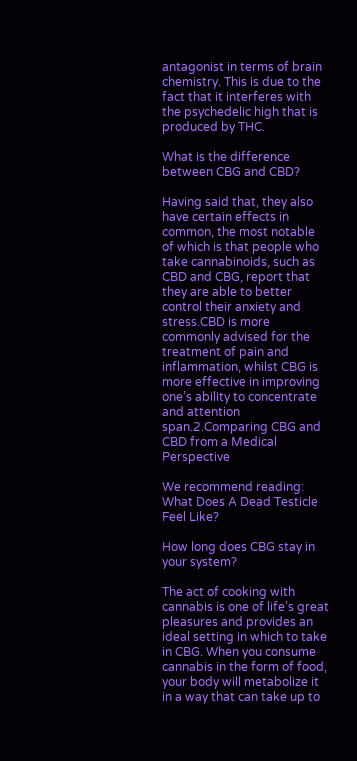antagonist in terms of brain chemistry. This is due to the fact that it interferes with the psychedelic high that is produced by THC.

What is the difference between CBG and CBD?

Having said that, they also have certain effects in common, the most notable of which is that people who take cannabinoids, such as CBD and CBG, report that they are able to better control their anxiety and stress.CBD is more commonly advised for the treatment of pain and inflammation, whilst CBG is more effective in improving one’s ability to concentrate and attention span.2.Comparing CBG and CBD from a Medical Perspective

We recommend reading:  What Does A Dead Testicle Feel Like?

How long does CBG stay in your system?

The act of cooking with cannabis is one of life’s great pleasures and provides an ideal setting in which to take in CBG. When you consume cannabis in the form of food, your body will metabolize it in a way that can take up to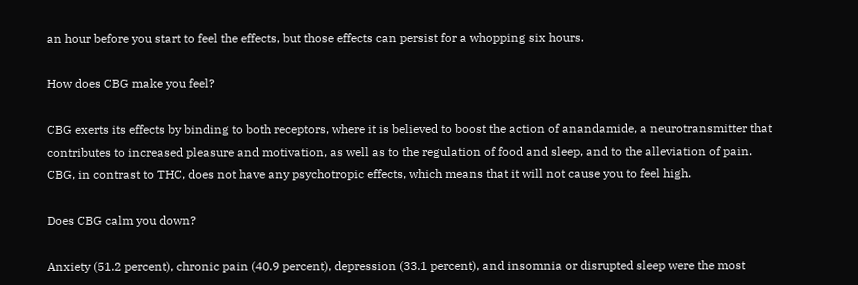an hour before you start to feel the effects, but those effects can persist for a whopping six hours.

How does CBG make you feel?

CBG exerts its effects by binding to both receptors, where it is believed to boost the action of anandamide, a neurotransmitter that contributes to increased pleasure and motivation, as well as to the regulation of food and sleep, and to the alleviation of pain. CBG, in contrast to THC, does not have any psychotropic effects, which means that it will not cause you to feel high.

Does CBG calm you down?

Anxiety (51.2 percent), chronic pain (40.9 percent), depression (33.1 percent), and insomnia or disrupted sleep were the most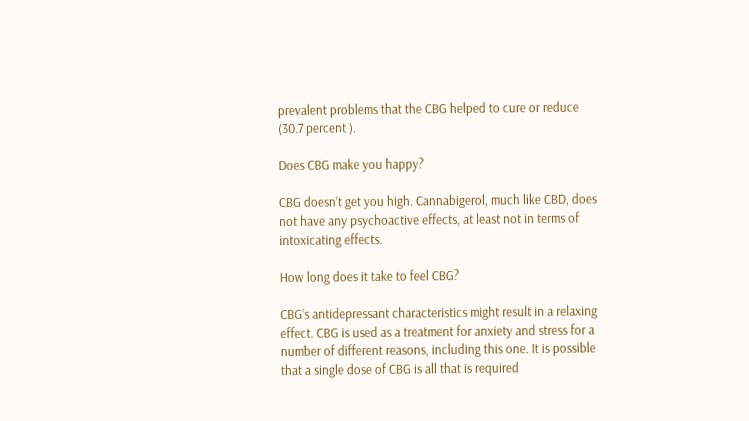prevalent problems that the CBG helped to cure or reduce (30.7 percent ).

Does CBG make you happy?

CBG doesn’t get you high. Cannabigerol, much like CBD, does not have any psychoactive effects, at least not in terms of intoxicating effects.

How long does it take to feel CBG?

CBG’s antidepressant characteristics might result in a relaxing effect. CBG is used as a treatment for anxiety and stress for a number of different reasons, including this one. It is possible that a single dose of CBG is all that is required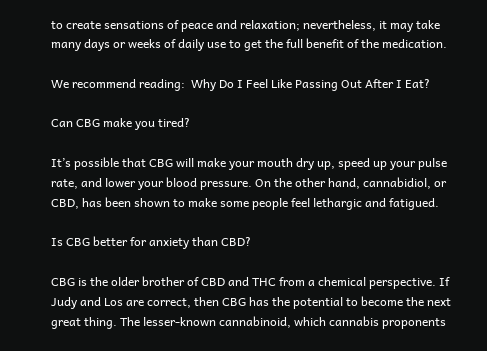to create sensations of peace and relaxation; nevertheless, it may take many days or weeks of daily use to get the full benefit of the medication.

We recommend reading:  Why Do I Feel Like Passing Out After I Eat?

Can CBG make you tired?

It’s possible that CBG will make your mouth dry up, speed up your pulse rate, and lower your blood pressure. On the other hand, cannabidiol, or CBD, has been shown to make some people feel lethargic and fatigued.

Is CBG better for anxiety than CBD?

CBG is the older brother of CBD and THC from a chemical perspective. If Judy and Los are correct, then CBG has the potential to become the next great thing. The lesser-known cannabinoid, which cannabis proponents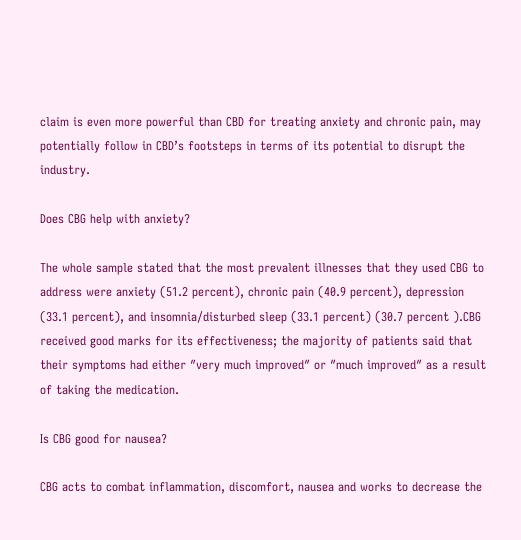claim is even more powerful than CBD for treating anxiety and chronic pain, may potentially follow in CBD’s footsteps in terms of its potential to disrupt the industry.

Does CBG help with anxiety?

The whole sample stated that the most prevalent illnesses that they used CBG to address were anxiety (51.2 percent), chronic pain (40.9 percent), depression (33.1 percent), and insomnia/disturbed sleep (33.1 percent) (30.7 percent ).CBG received good marks for its effectiveness; the majority of patients said that their symptoms had either ″very much improved″ or ″much improved″ as a result of taking the medication.

Is CBG good for nausea?

CBG acts to combat inflammation, discomfort, nausea and works to decrease the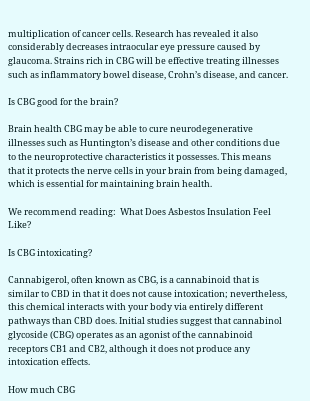multiplication of cancer cells. Research has revealed it also considerably decreases intraocular eye pressure caused by glaucoma. Strains rich in CBG will be effective treating illnesses such as inflammatory bowel disease, Crohn’s disease, and cancer.

Is CBG good for the brain?

Brain health CBG may be able to cure neurodegenerative illnesses such as Huntington’s disease and other conditions due to the neuroprotective characteristics it possesses. This means that it protects the nerve cells in your brain from being damaged, which is essential for maintaining brain health.

We recommend reading:  What Does Asbestos Insulation Feel Like?

Is CBG intoxicating?

Cannabigerol, often known as CBG, is a cannabinoid that is similar to CBD in that it does not cause intoxication; nevertheless, this chemical interacts with your body via entirely different pathways than CBD does. Initial studies suggest that cannabinol glycoside (CBG) operates as an agonist of the cannabinoid receptors CB1 and CB2, although it does not produce any intoxication effects.

How much CBG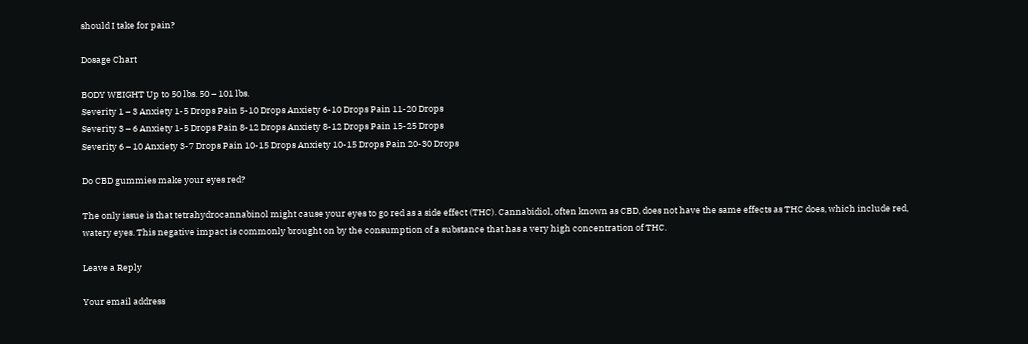should I take for pain?

Dosage Chart

BODY WEIGHT Up to 50 lbs. 50 – 101 lbs.
Severity 1 – 3 Anxiety 1-5 Drops Pain 5-10 Drops Anxiety 6-10 Drops Pain 11-20 Drops
Severity 3 – 6 Anxiety 1-5 Drops Pain 8-12 Drops Anxiety 8-12 Drops Pain 15-25 Drops
Severity 6 – 10 Anxiety 3-7 Drops Pain 10-15 Drops Anxiety 10-15 Drops Pain 20-30 Drops

Do CBD gummies make your eyes red?

The only issue is that tetrahydrocannabinol might cause your eyes to go red as a side effect (THC). Cannabidiol, often known as CBD, does not have the same effects as THC does, which include red, watery eyes. This negative impact is commonly brought on by the consumption of a substance that has a very high concentration of THC.

Leave a Reply

Your email address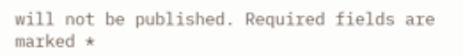will not be published. Required fields are marked *